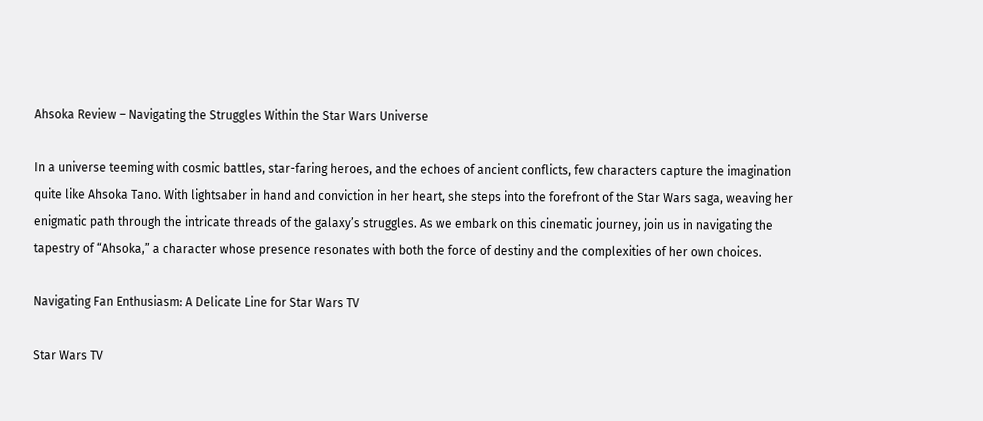Ahsoka Review – Navigating the Struggles Within the Star Wars Universe

In a universe teeming with cosmic battles, star-faring heroes, and the echoes of ancient conflicts, few characters capture the imagination quite like Ahsoka Tano. With lightsaber in hand and conviction in her heart, she steps into the forefront of the Star Wars saga, weaving her enigmatic path through the intricate threads of the galaxy’s struggles. As we embark on this cinematic journey, join us in navigating the tapestry of “Ahsoka,” a character whose presence resonates with both the force of destiny and the complexities of her own choices.

Navigating Fan Enthusiasm: A Delicate Line for Star Wars TV

Star Wars TV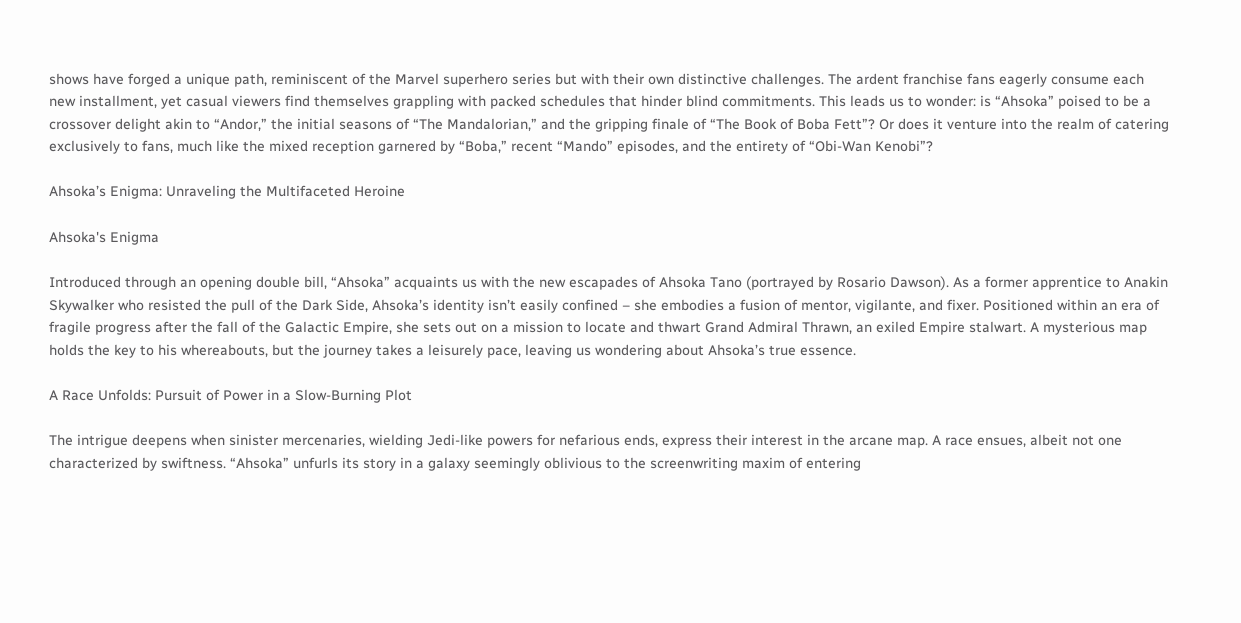shows have forged a unique path, reminiscent of the Marvel superhero series but with their own distinctive challenges. The ardent franchise fans eagerly consume each new installment, yet casual viewers find themselves grappling with packed schedules that hinder blind commitments. This leads us to wonder: is “Ahsoka” poised to be a crossover delight akin to “Andor,” the initial seasons of “The Mandalorian,” and the gripping finale of “The Book of Boba Fett”? Or does it venture into the realm of catering exclusively to fans, much like the mixed reception garnered by “Boba,” recent “Mando” episodes, and the entirety of “Obi-Wan Kenobi”?

Ahsoka’s Enigma: Unraveling the Multifaceted Heroine

Ahsoka's Enigma

Introduced through an opening double bill, “Ahsoka” acquaints us with the new escapades of Ahsoka Tano (portrayed by Rosario Dawson). As a former apprentice to Anakin Skywalker who resisted the pull of the Dark Side, Ahsoka’s identity isn’t easily confined – she embodies a fusion of mentor, vigilante, and fixer. Positioned within an era of fragile progress after the fall of the Galactic Empire, she sets out on a mission to locate and thwart Grand Admiral Thrawn, an exiled Empire stalwart. A mysterious map holds the key to his whereabouts, but the journey takes a leisurely pace, leaving us wondering about Ahsoka’s true essence.

A Race Unfolds: Pursuit of Power in a Slow-Burning Plot

The intrigue deepens when sinister mercenaries, wielding Jedi-like powers for nefarious ends, express their interest in the arcane map. A race ensues, albeit not one characterized by swiftness. “Ahsoka” unfurls its story in a galaxy seemingly oblivious to the screenwriting maxim of entering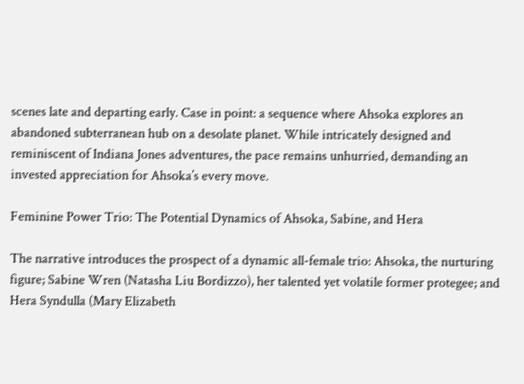scenes late and departing early. Case in point: a sequence where Ahsoka explores an abandoned subterranean hub on a desolate planet. While intricately designed and reminiscent of Indiana Jones adventures, the pace remains unhurried, demanding an invested appreciation for Ahsoka’s every move.

Feminine Power Trio: The Potential Dynamics of Ahsoka, Sabine, and Hera

The narrative introduces the prospect of a dynamic all-female trio: Ahsoka, the nurturing figure; Sabine Wren (Natasha Liu Bordizzo), her talented yet volatile former protegee; and Hera Syndulla (Mary Elizabeth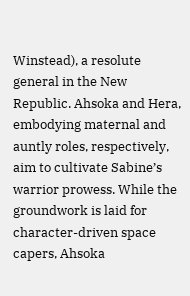Winstead), a resolute general in the New Republic. Ahsoka and Hera, embodying maternal and auntly roles, respectively, aim to cultivate Sabine’s warrior prowess. While the groundwork is laid for character-driven space capers, Ahsoka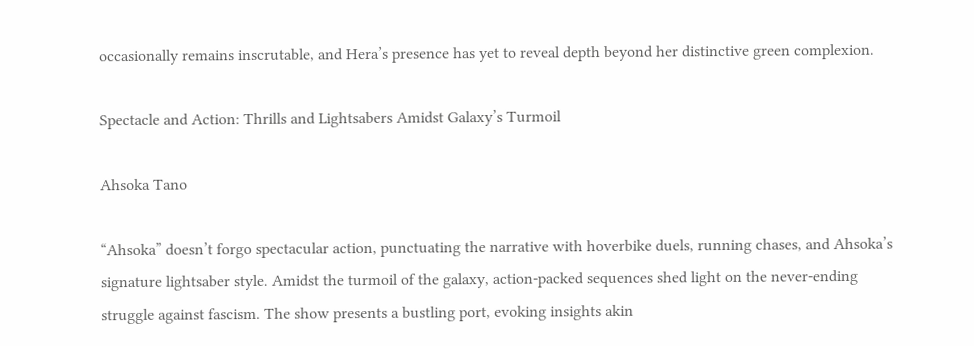occasionally remains inscrutable, and Hera’s presence has yet to reveal depth beyond her distinctive green complexion.

Spectacle and Action: Thrills and Lightsabers Amidst Galaxy’s Turmoil

Ahsoka Tano

“Ahsoka” doesn’t forgo spectacular action, punctuating the narrative with hoverbike duels, running chases, and Ahsoka’s signature lightsaber style. Amidst the turmoil of the galaxy, action-packed sequences shed light on the never-ending struggle against fascism. The show presents a bustling port, evoking insights akin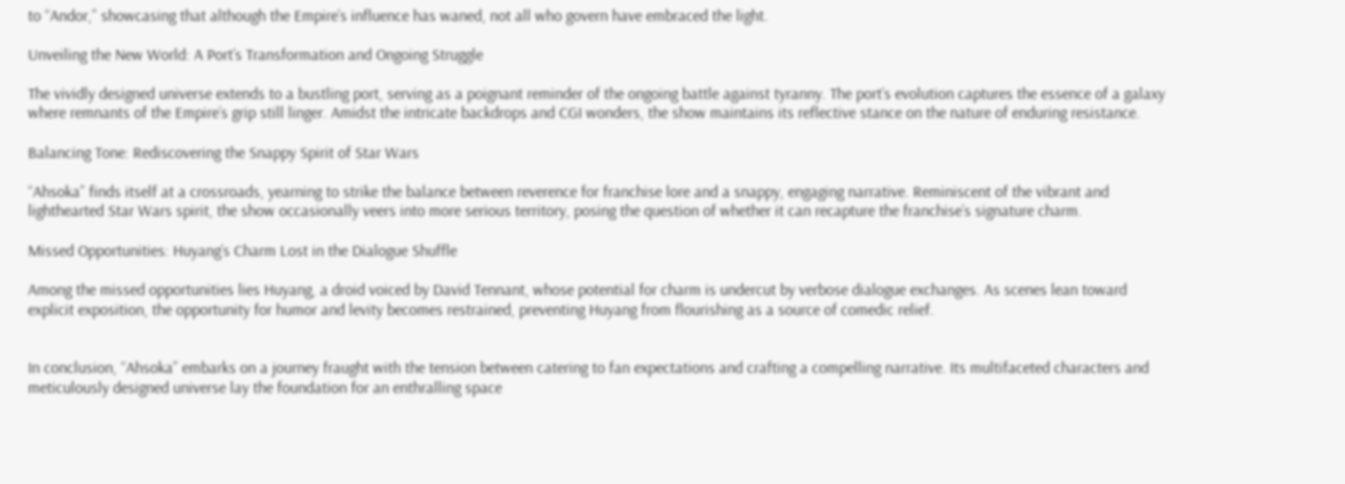to “Andor,” showcasing that although the Empire’s influence has waned, not all who govern have embraced the light.

Unveiling the New World: A Port’s Transformation and Ongoing Struggle

The vividly designed universe extends to a bustling port, serving as a poignant reminder of the ongoing battle against tyranny. The port’s evolution captures the essence of a galaxy where remnants of the Empire’s grip still linger. Amidst the intricate backdrops and CGI wonders, the show maintains its reflective stance on the nature of enduring resistance.

Balancing Tone: Rediscovering the Snappy Spirit of Star Wars

“Ahsoka” finds itself at a crossroads, yearning to strike the balance between reverence for franchise lore and a snappy, engaging narrative. Reminiscent of the vibrant and lighthearted Star Wars spirit, the show occasionally veers into more serious territory, posing the question of whether it can recapture the franchise’s signature charm.

Missed Opportunities: Huyang’s Charm Lost in the Dialogue Shuffle

Among the missed opportunities lies Huyang, a droid voiced by David Tennant, whose potential for charm is undercut by verbose dialogue exchanges. As scenes lean toward explicit exposition, the opportunity for humor and levity becomes restrained, preventing Huyang from flourishing as a source of comedic relief.


In conclusion, “Ahsoka” embarks on a journey fraught with the tension between catering to fan expectations and crafting a compelling narrative. Its multifaceted characters and meticulously designed universe lay the foundation for an enthralling space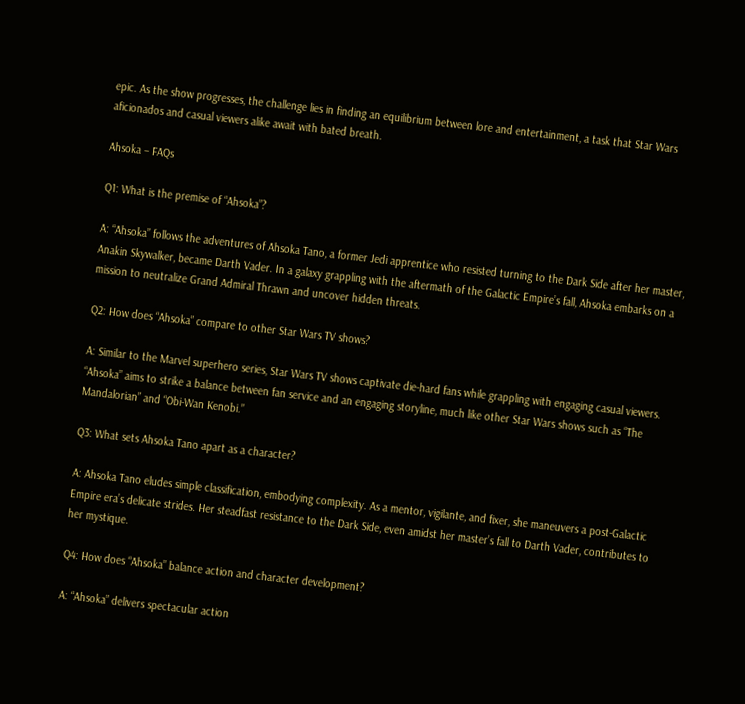epic. As the show progresses, the challenge lies in finding an equilibrium between lore and entertainment, a task that Star Wars aficionados and casual viewers alike await with bated breath.

Ahsoka – FAQs

Q1: What is the premise of “Ahsoka”?

A: “Ahsoka” follows the adventures of Ahsoka Tano, a former Jedi apprentice who resisted turning to the Dark Side after her master, Anakin Skywalker, became Darth Vader. In a galaxy grappling with the aftermath of the Galactic Empire’s fall, Ahsoka embarks on a mission to neutralize Grand Admiral Thrawn and uncover hidden threats.

Q2: How does “Ahsoka” compare to other Star Wars TV shows?

A: Similar to the Marvel superhero series, Star Wars TV shows captivate die-hard fans while grappling with engaging casual viewers. “Ahsoka” aims to strike a balance between fan service and an engaging storyline, much like other Star Wars shows such as “The Mandalorian” and “Obi-Wan Kenobi.”

Q3: What sets Ahsoka Tano apart as a character?

A: Ahsoka Tano eludes simple classification, embodying complexity. As a mentor, vigilante, and fixer, she maneuvers a post-Galactic Empire era’s delicate strides. Her steadfast resistance to the Dark Side, even amidst her master’s fall to Darth Vader, contributes to her mystique.

Q4: How does “Ahsoka” balance action and character development?

A: “Ahsoka” delivers spectacular action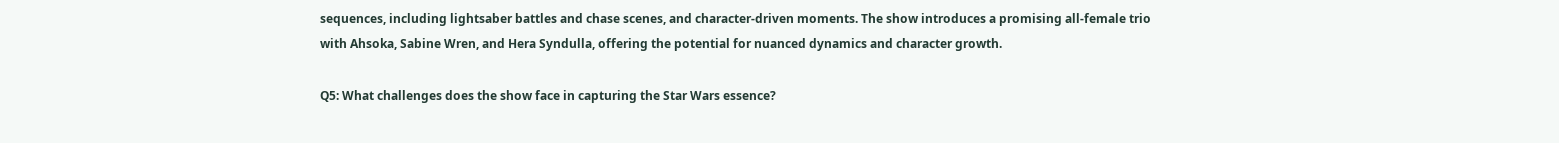sequences, including lightsaber battles and chase scenes, and character-driven moments. The show introduces a promising all-female trio with Ahsoka, Sabine Wren, and Hera Syndulla, offering the potential for nuanced dynamics and character growth.

Q5: What challenges does the show face in capturing the Star Wars essence?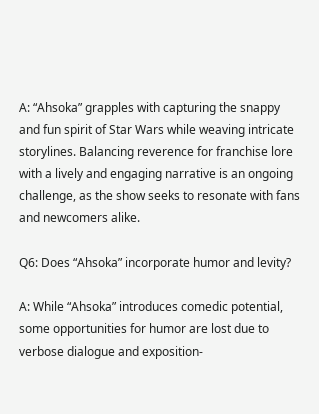A: “Ahsoka” grapples with capturing the snappy and fun spirit of Star Wars while weaving intricate storylines. Balancing reverence for franchise lore with a lively and engaging narrative is an ongoing challenge, as the show seeks to resonate with fans and newcomers alike.

Q6: Does “Ahsoka” incorporate humor and levity?

A: While “Ahsoka” introduces comedic potential, some opportunities for humor are lost due to verbose dialogue and exposition-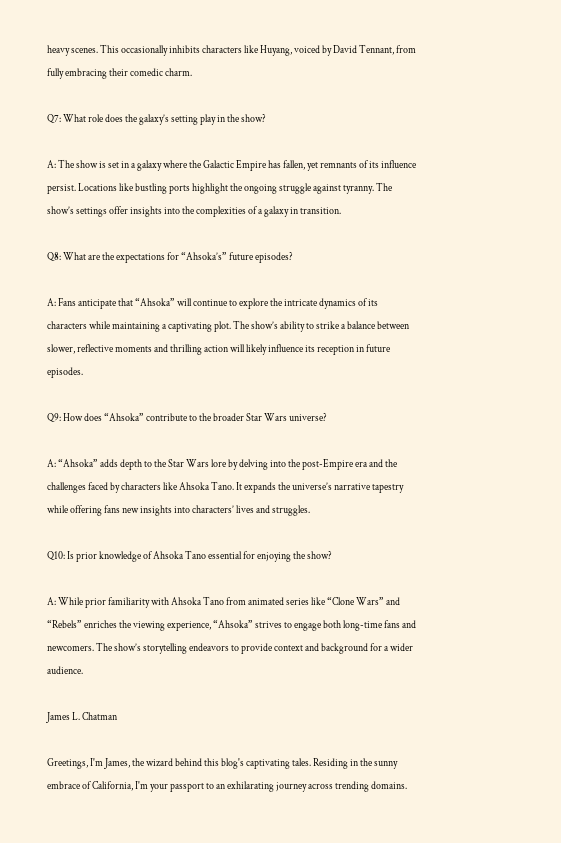heavy scenes. This occasionally inhibits characters like Huyang, voiced by David Tennant, from fully embracing their comedic charm.

Q7: What role does the galaxy’s setting play in the show?

A: The show is set in a galaxy where the Galactic Empire has fallen, yet remnants of its influence persist. Locations like bustling ports highlight the ongoing struggle against tyranny. The show’s settings offer insights into the complexities of a galaxy in transition.

Q8: What are the expectations for “Ahsoka’s” future episodes?

A: Fans anticipate that “Ahsoka” will continue to explore the intricate dynamics of its characters while maintaining a captivating plot. The show’s ability to strike a balance between slower, reflective moments and thrilling action will likely influence its reception in future episodes.

Q9: How does “Ahsoka” contribute to the broader Star Wars universe?

A: “Ahsoka” adds depth to the Star Wars lore by delving into the post-Empire era and the challenges faced by characters like Ahsoka Tano. It expands the universe’s narrative tapestry while offering fans new insights into characters’ lives and struggles.

Q10: Is prior knowledge of Ahsoka Tano essential for enjoying the show?

A: While prior familiarity with Ahsoka Tano from animated series like “Clone Wars” and “Rebels” enriches the viewing experience, “Ahsoka” strives to engage both long-time fans and newcomers. The show’s storytelling endeavors to provide context and background for a wider audience.

James L. Chatman

Greetings, I'm James, the wizard behind this blog's captivating tales. Residing in the sunny embrace of California, I'm your passport to an exhilarating journey across trending domains.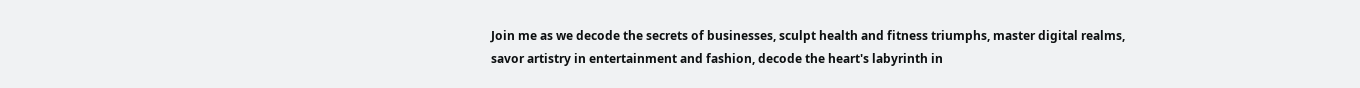Join me as we decode the secrets of businesses, sculpt health and fitness triumphs, master digital realms, savor artistry in entertainment and fashion, decode the heart's labyrinth in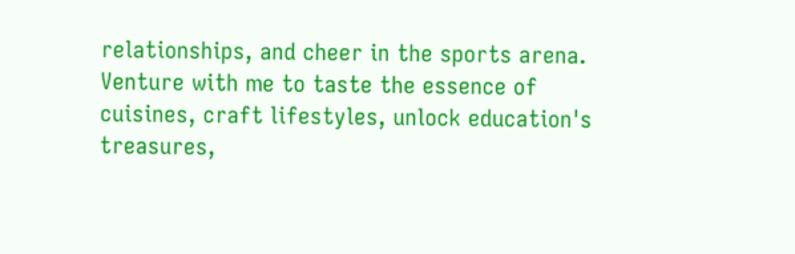relationships, and cheer in the sports arena. Venture with me to taste the essence of cuisines, craft lifestyles, unlock education's treasures,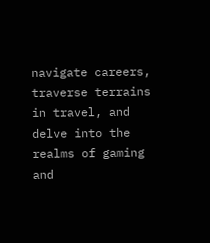navigate careers, traverse terrains in travel, and delve into the realms of gaming and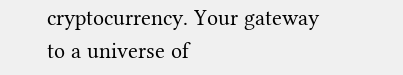cryptocurrency. Your gateway to a universe of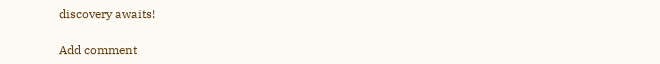discovery awaits!

Add comment